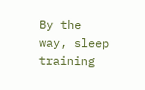By the way, sleep training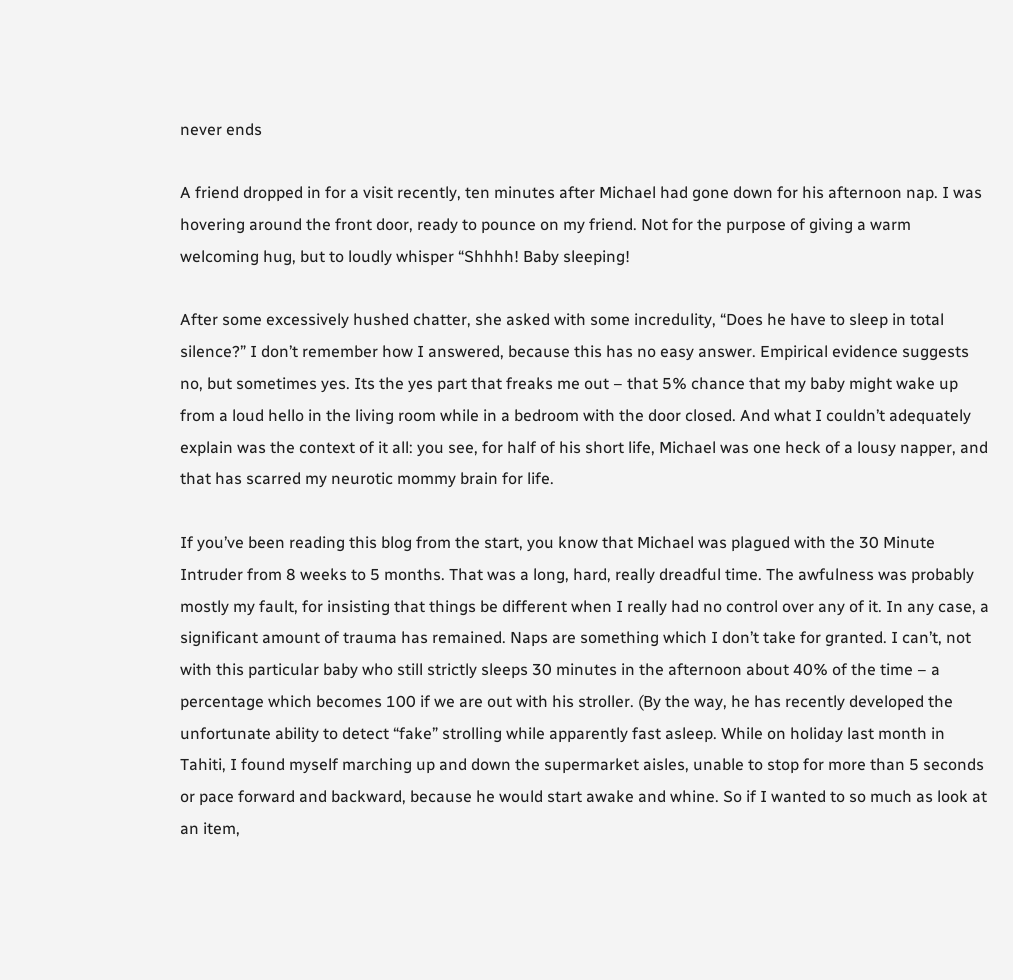never ends

A friend dropped in for a visit recently, ten minutes after Michael had gone down for his afternoon nap. I was hovering around the front door, ready to pounce on my friend. Not for the purpose of giving a warm welcoming hug, but to loudly whisper “Shhhh! Baby sleeping!

After some excessively hushed chatter, she asked with some incredulity, “Does he have to sleep in total silence?” I don’t remember how I answered, because this has no easy answer. Empirical evidence suggests no, but sometimes yes. Its the yes part that freaks me out – that 5% chance that my baby might wake up from a loud hello in the living room while in a bedroom with the door closed. And what I couldn’t adequately explain was the context of it all: you see, for half of his short life, Michael was one heck of a lousy napper, and that has scarred my neurotic mommy brain for life.

If you’ve been reading this blog from the start, you know that Michael was plagued with the 30 Minute Intruder from 8 weeks to 5 months. That was a long, hard, really dreadful time. The awfulness was probably mostly my fault, for insisting that things be different when I really had no control over any of it. In any case, a significant amount of trauma has remained. Naps are something which I don’t take for granted. I can’t, not with this particular baby who still strictly sleeps 30 minutes in the afternoon about 40% of the time – a percentage which becomes 100 if we are out with his stroller. (By the way, he has recently developed the unfortunate ability to detect “fake” strolling while apparently fast asleep. While on holiday last month in Tahiti, I found myself marching up and down the supermarket aisles, unable to stop for more than 5 seconds or pace forward and backward, because he would start awake and whine. So if I wanted to so much as look at an item,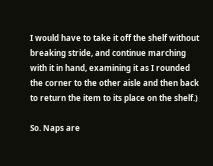I would have to take it off the shelf without breaking stride, and continue marching with it in hand, examining it as I rounded the corner to the other aisle and then back to return the item to its place on the shelf.)

So. Naps are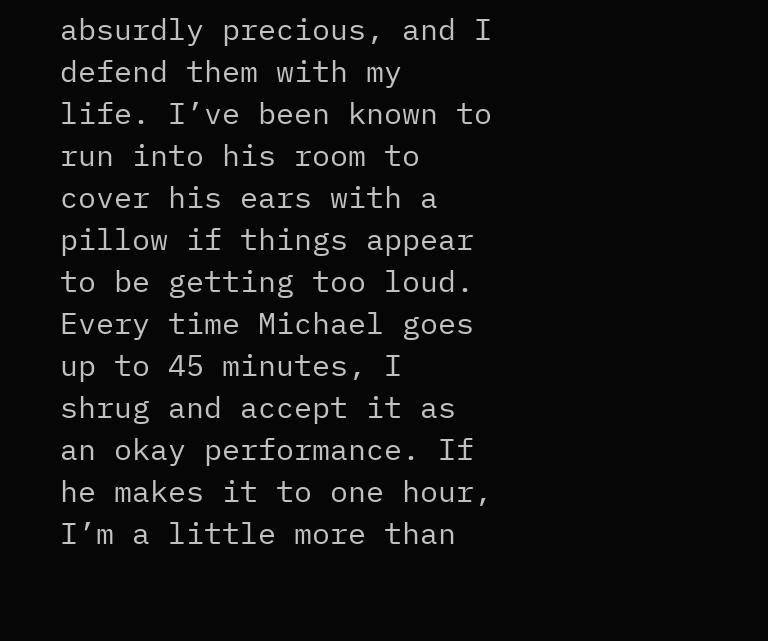absurdly precious, and I defend them with my life. I’ve been known to run into his room to cover his ears with a pillow if things appear to be getting too loud. Every time Michael goes up to 45 minutes, I shrug and accept it as an okay performance. If he makes it to one hour, I’m a little more than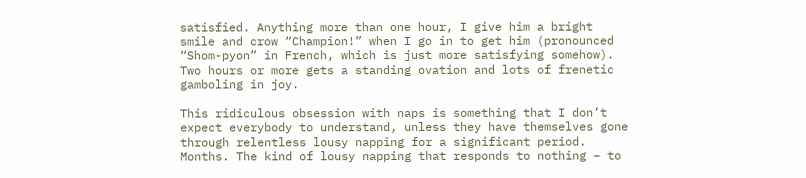satisfied. Anything more than one hour, I give him a bright smile and crow “Champion!” when I go in to get him (pronounced “Shom-pyon” in French, which is just more satisfying somehow). Two hours or more gets a standing ovation and lots of frenetic gamboling in joy.

This ridiculous obsession with naps is something that I don’t expect everybody to understand, unless they have themselves gone through relentless lousy napping for a significant period. Months. The kind of lousy napping that responds to nothing – to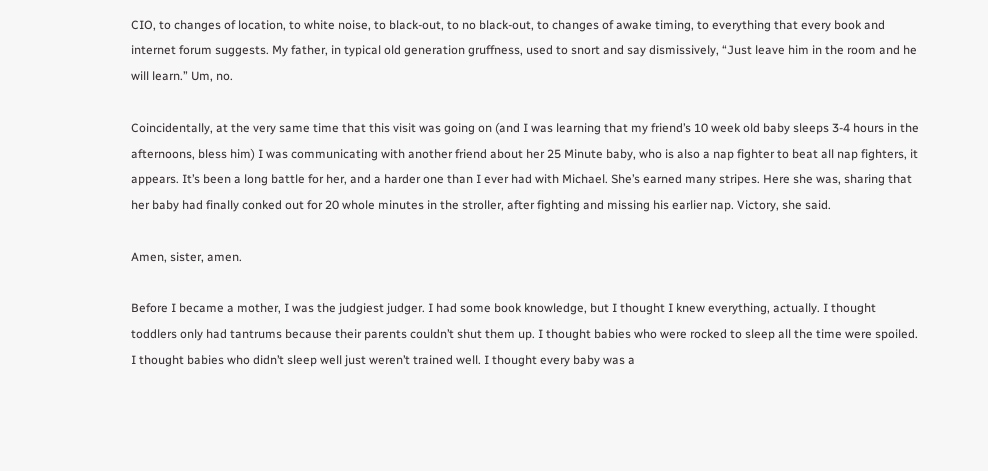CIO, to changes of location, to white noise, to black-out, to no black-out, to changes of awake timing, to everything that every book and internet forum suggests. My father, in typical old generation gruffness, used to snort and say dismissively, “Just leave him in the room and he will learn.” Um, no.

Coincidentally, at the very same time that this visit was going on (and I was learning that my friend’s 10 week old baby sleeps 3-4 hours in the afternoons, bless him) I was communicating with another friend about her 25 Minute baby, who is also a nap fighter to beat all nap fighters, it appears. It’s been a long battle for her, and a harder one than I ever had with Michael. She’s earned many stripes. Here she was, sharing that her baby had finally conked out for 20 whole minutes in the stroller, after fighting and missing his earlier nap. Victory, she said.

Amen, sister, amen.

Before I became a mother, I was the judgiest judger. I had some book knowledge, but I thought I knew everything, actually. I thought toddlers only had tantrums because their parents couldn’t shut them up. I thought babies who were rocked to sleep all the time were spoiled. I thought babies who didn’t sleep well just weren’t trained well. I thought every baby was a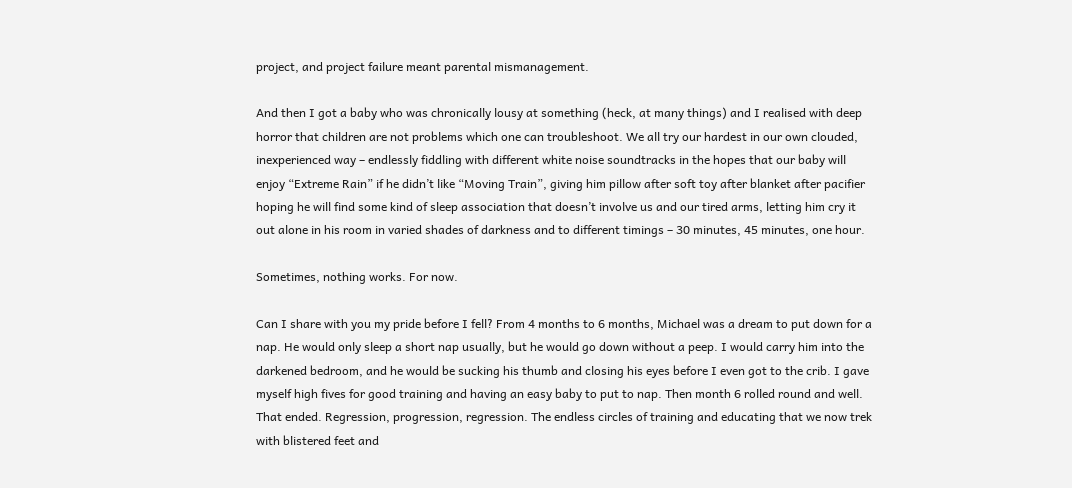project, and project failure meant parental mismanagement.

And then I got a baby who was chronically lousy at something (heck, at many things) and I realised with deep horror that children are not problems which one can troubleshoot. We all try our hardest in our own clouded, inexperienced way – endlessly fiddling with different white noise soundtracks in the hopes that our baby will enjoy “Extreme Rain” if he didn’t like “Moving Train”, giving him pillow after soft toy after blanket after pacifier hoping he will find some kind of sleep association that doesn’t involve us and our tired arms, letting him cry it out alone in his room in varied shades of darkness and to different timings – 30 minutes, 45 minutes, one hour.

Sometimes, nothing works. For now.

Can I share with you my pride before I fell? From 4 months to 6 months, Michael was a dream to put down for a nap. He would only sleep a short nap usually, but he would go down without a peep. I would carry him into the darkened bedroom, and he would be sucking his thumb and closing his eyes before I even got to the crib. I gave myself high fives for good training and having an easy baby to put to nap. Then month 6 rolled round and well. That ended. Regression, progression, regression. The endless circles of training and educating that we now trek with blistered feet and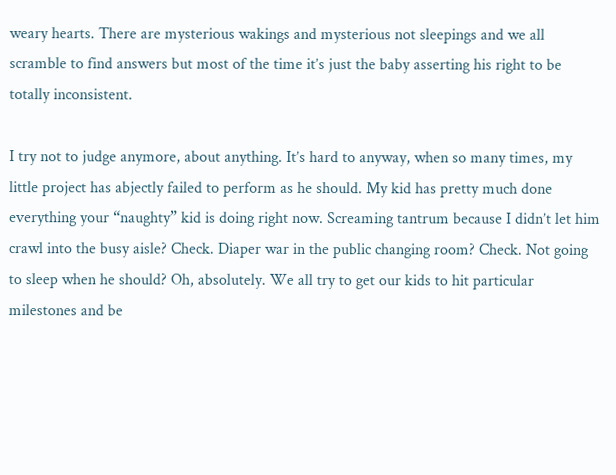weary hearts. There are mysterious wakings and mysterious not sleepings and we all scramble to find answers but most of the time it’s just the baby asserting his right to be totally inconsistent.

I try not to judge anymore, about anything. It’s hard to anyway, when so many times, my little project has abjectly failed to perform as he should. My kid has pretty much done everything your “naughty” kid is doing right now. Screaming tantrum because I didn’t let him crawl into the busy aisle? Check. Diaper war in the public changing room? Check. Not going to sleep when he should? Oh, absolutely. We all try to get our kids to hit particular milestones and be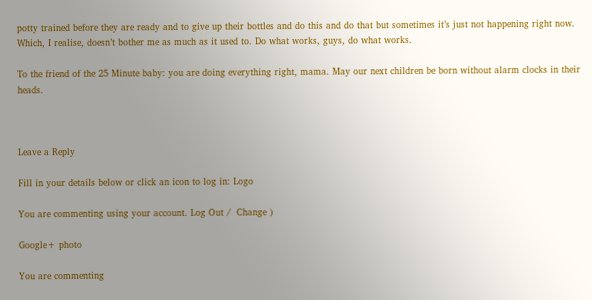potty trained before they are ready and to give up their bottles and do this and do that but sometimes it’s just not happening right now. Which, I realise, doesn’t bother me as much as it used to. Do what works, guys, do what works.

To the friend of the 25 Minute baby: you are doing everything right, mama. May our next children be born without alarm clocks in their heads.



Leave a Reply

Fill in your details below or click an icon to log in: Logo

You are commenting using your account. Log Out /  Change )

Google+ photo

You are commenting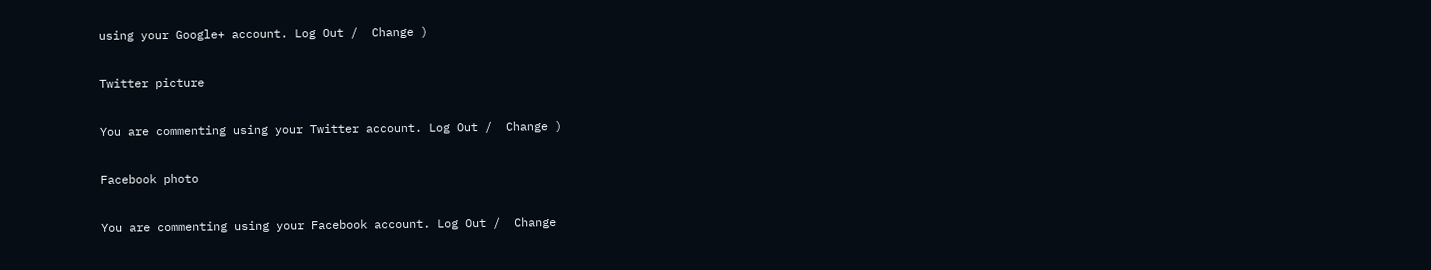using your Google+ account. Log Out /  Change )

Twitter picture

You are commenting using your Twitter account. Log Out /  Change )

Facebook photo

You are commenting using your Facebook account. Log Out /  Change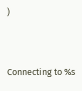)


Connecting to %s